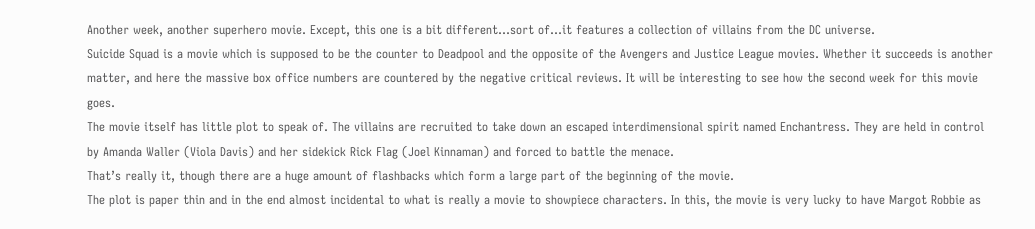Another week, another superhero movie. Except, this one is a bit different…sort of…it features a collection of villains from the DC universe.
Suicide Squad is a movie which is supposed to be the counter to Deadpool and the opposite of the Avengers and Justice League movies. Whether it succeeds is another matter, and here the massive box office numbers are countered by the negative critical reviews. It will be interesting to see how the second week for this movie goes.
The movie itself has little plot to speak of. The villains are recruited to take down an escaped interdimensional spirit named Enchantress. They are held in control by Amanda Waller (Viola Davis) and her sidekick Rick Flag (Joel Kinnaman) and forced to battle the menace.
That’s really it, though there are a huge amount of flashbacks which form a large part of the beginning of the movie.
The plot is paper thin and in the end almost incidental to what is really a movie to showpiece characters. In this, the movie is very lucky to have Margot Robbie as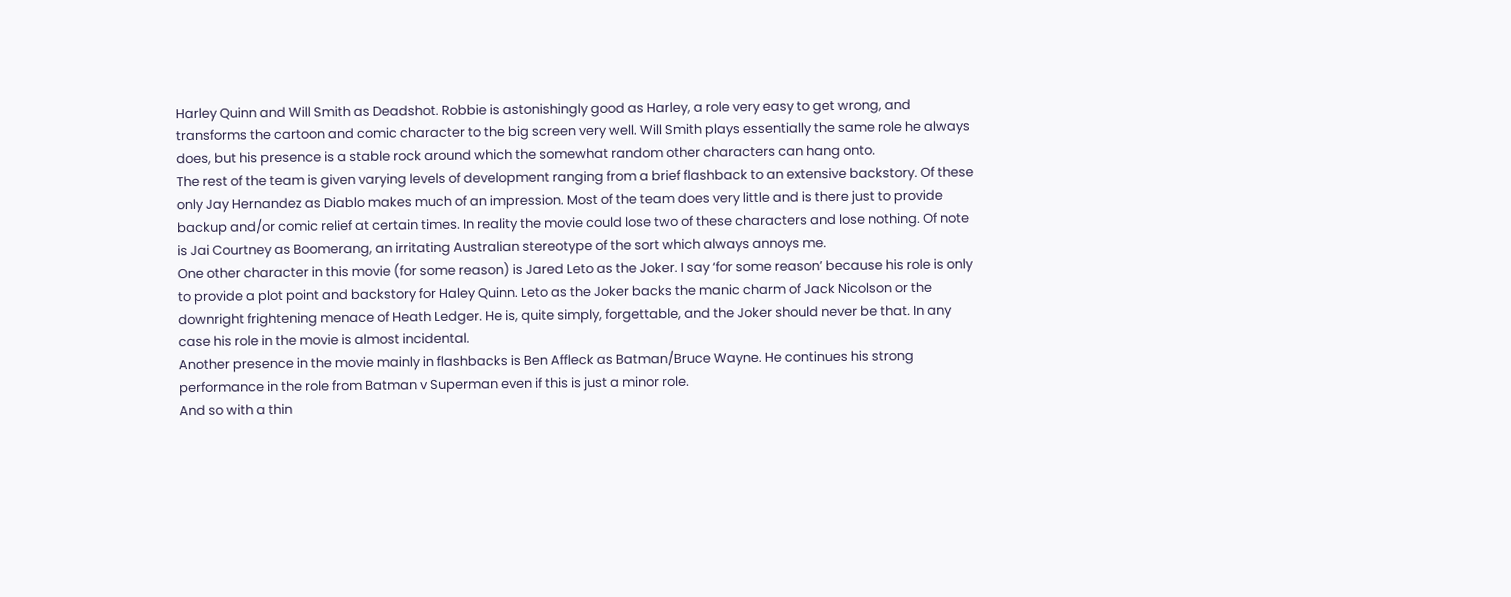Harley Quinn and Will Smith as Deadshot. Robbie is astonishingly good as Harley, a role very easy to get wrong, and transforms the cartoon and comic character to the big screen very well. Will Smith plays essentially the same role he always does, but his presence is a stable rock around which the somewhat random other characters can hang onto.
The rest of the team is given varying levels of development ranging from a brief flashback to an extensive backstory. Of these only Jay Hernandez as Diablo makes much of an impression. Most of the team does very little and is there just to provide backup and/or comic relief at certain times. In reality the movie could lose two of these characters and lose nothing. Of note is Jai Courtney as Boomerang, an irritating Australian stereotype of the sort which always annoys me.
One other character in this movie (for some reason) is Jared Leto as the Joker. I say ‘for some reason’ because his role is only to provide a plot point and backstory for Haley Quinn. Leto as the Joker backs the manic charm of Jack Nicolson or the downright frightening menace of Heath Ledger. He is, quite simply, forgettable, and the Joker should never be that. In any case his role in the movie is almost incidental.
Another presence in the movie mainly in flashbacks is Ben Affleck as Batman/Bruce Wayne. He continues his strong performance in the role from Batman v Superman even if this is just a minor role.
And so with a thin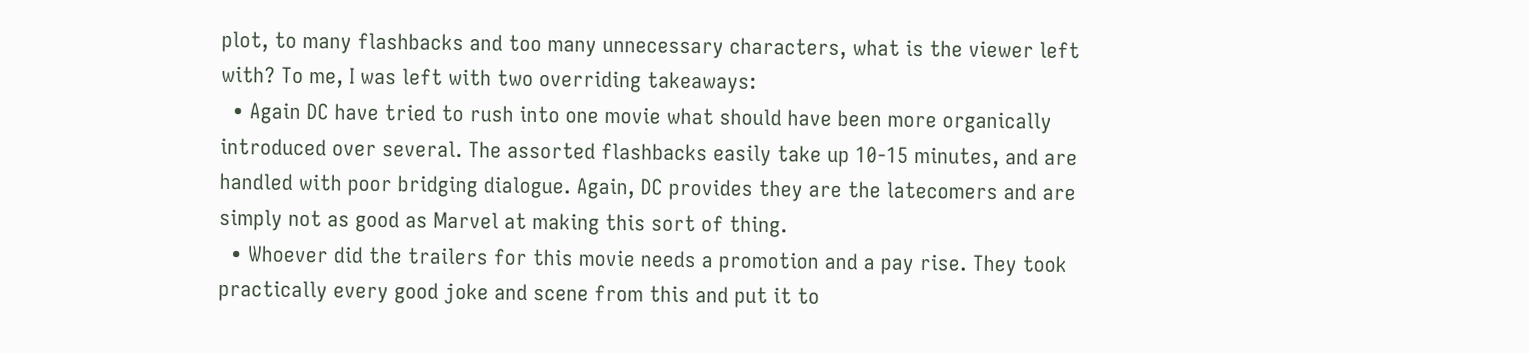plot, to many flashbacks and too many unnecessary characters, what is the viewer left with? To me, I was left with two overriding takeaways:
  • Again DC have tried to rush into one movie what should have been more organically introduced over several. The assorted flashbacks easily take up 10-15 minutes, and are handled with poor bridging dialogue. Again, DC provides they are the latecomers and are simply not as good as Marvel at making this sort of thing.
  • Whoever did the trailers for this movie needs a promotion and a pay rise. They took practically every good joke and scene from this and put it to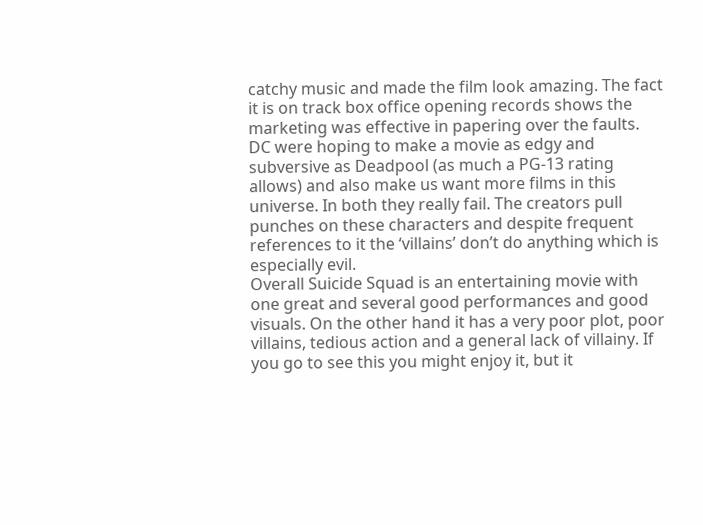catchy music and made the film look amazing. The fact it is on track box office opening records shows the marketing was effective in papering over the faults.
DC were hoping to make a movie as edgy and subversive as Deadpool (as much a PG-13 rating allows) and also make us want more films in this universe. In both they really fail. The creators pull punches on these characters and despite frequent references to it the ‘villains’ don’t do anything which is especially evil.
Overall Suicide Squad is an entertaining movie with one great and several good performances and good visuals. On the other hand it has a very poor plot, poor villains, tedious action and a general lack of villainy. If you go to see this you might enjoy it, but it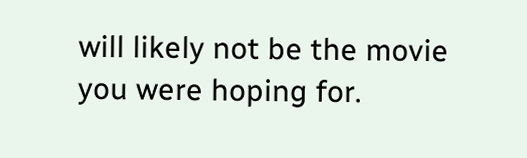will likely not be the movie you were hoping for.